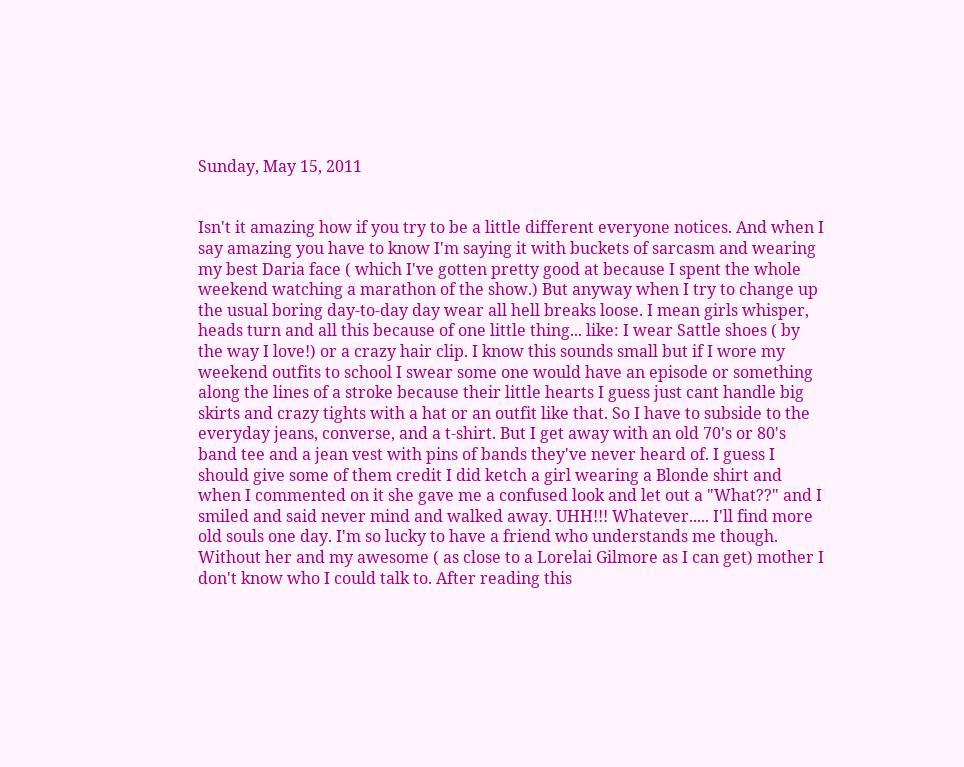Sunday, May 15, 2011


Isn't it amazing how if you try to be a little different everyone notices. And when I say amazing you have to know I'm saying it with buckets of sarcasm and wearing my best Daria face ( which I've gotten pretty good at because I spent the whole weekend watching a marathon of the show.) But anyway when I try to change up the usual boring day-to-day day wear all hell breaks loose. I mean girls whisper, heads turn and all this because of one little thing... like: I wear Sattle shoes ( by the way I love!) or a crazy hair clip. I know this sounds small but if I wore my weekend outfits to school I swear some one would have an episode or something along the lines of a stroke because their little hearts I guess just cant handle big skirts and crazy tights with a hat or an outfit like that. So I have to subside to the everyday jeans, converse, and a t-shirt. But I get away with an old 70's or 80's band tee and a jean vest with pins of bands they've never heard of. I guess I should give some of them credit I did ketch a girl wearing a Blonde shirt and when I commented on it she gave me a confused look and let out a "What??" and I smiled and said never mind and walked away. UHH!!! Whatever..... I'll find more old souls one day. I'm so lucky to have a friend who understands me though.  Without her and my awesome ( as close to a Lorelai Gilmore as I can get) mother I don't know who I could talk to. After reading this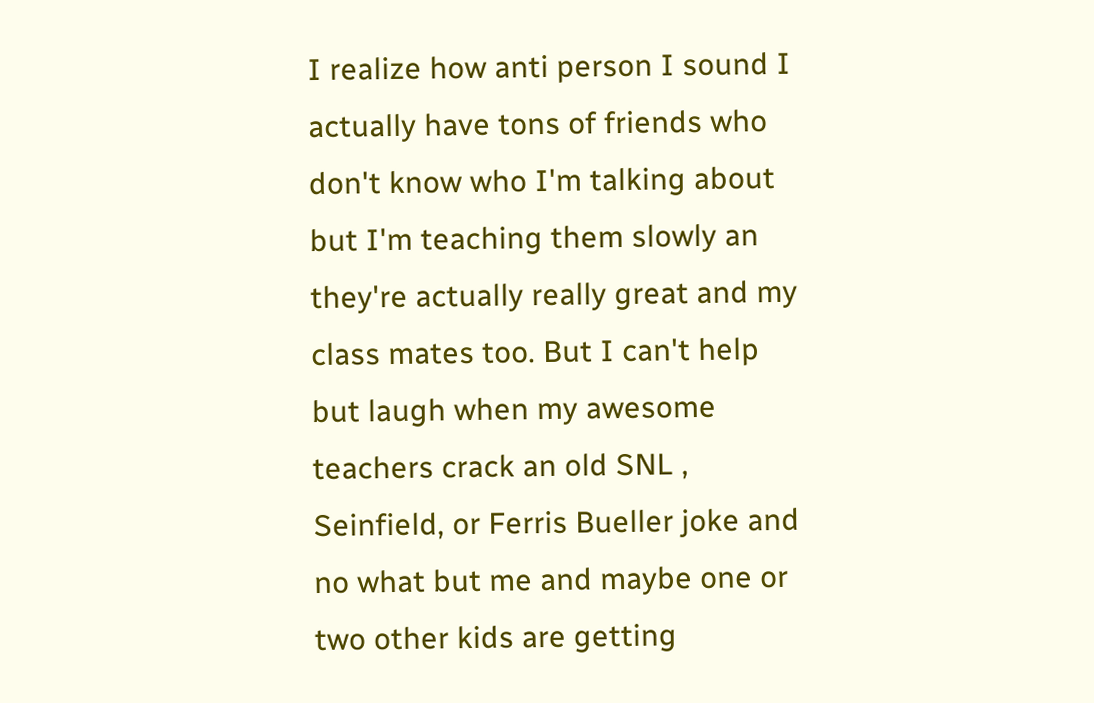I realize how anti person I sound I actually have tons of friends who don't know who I'm talking about but I'm teaching them slowly an they're actually really great and my class mates too. But I can't help but laugh when my awesome teachers crack an old SNL , Seinfield, or Ferris Bueller joke and no what but me and maybe one or two other kids are getting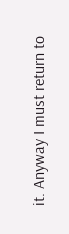it. Anyway I must return to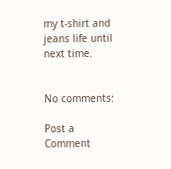my t-shirt and jeans life until next time.


No comments:

Post a Comment